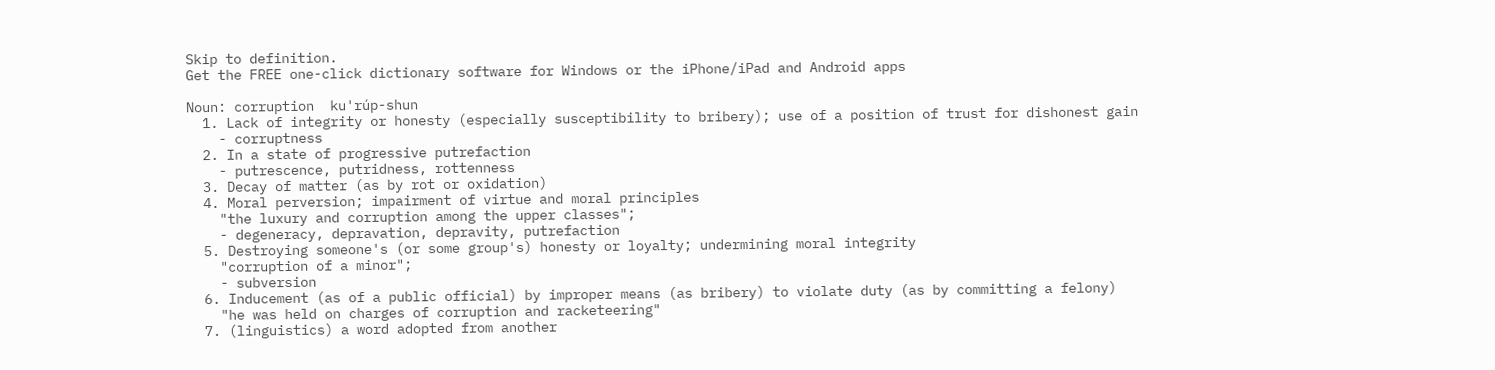Skip to definition.
Get the FREE one-click dictionary software for Windows or the iPhone/iPad and Android apps

Noun: corruption  ku'rúp-shun
  1. Lack of integrity or honesty (especially susceptibility to bribery); use of a position of trust for dishonest gain
    - corruptness
  2. In a state of progressive putrefaction
    - putrescence, putridness, rottenness
  3. Decay of matter (as by rot or oxidation)
  4. Moral perversion; impairment of virtue and moral principles
    "the luxury and corruption among the upper classes";
    - degeneracy, depravation, depravity, putrefaction
  5. Destroying someone's (or some group's) honesty or loyalty; undermining moral integrity
    "corruption of a minor";
    - subversion
  6. Inducement (as of a public official) by improper means (as bribery) to violate duty (as by committing a felony)
    "he was held on charges of corruption and racketeering"
  7. (linguistics) a word adopted from another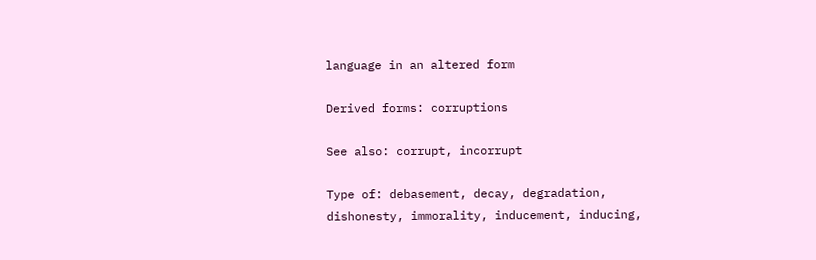language in an altered form

Derived forms: corruptions

See also: corrupt, incorrupt

Type of: debasement, decay, degradation, dishonesty, immorality, inducement, inducing,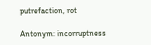putrefaction, rot

Antonym: incorruptness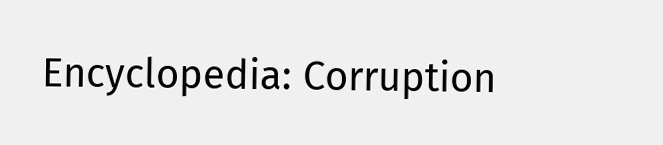Encyclopedia: Corruption